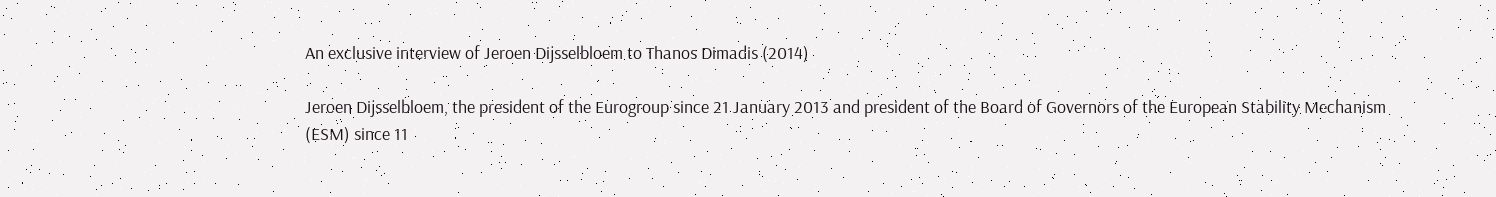An exclusive interview of Jeroen Dijsselbloem to Thanos Dimadis (2014)

Jeroen Dijsselbloem, the president of the Eurogroup since 21 January 2013 and president of the Board of Governors of the European Stability Mechanism (ESM) since 11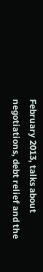February 2013, talks about negotiations, debt relief and the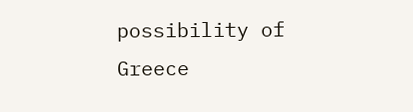possibility of Greece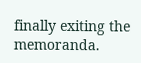finally exiting the memoranda.